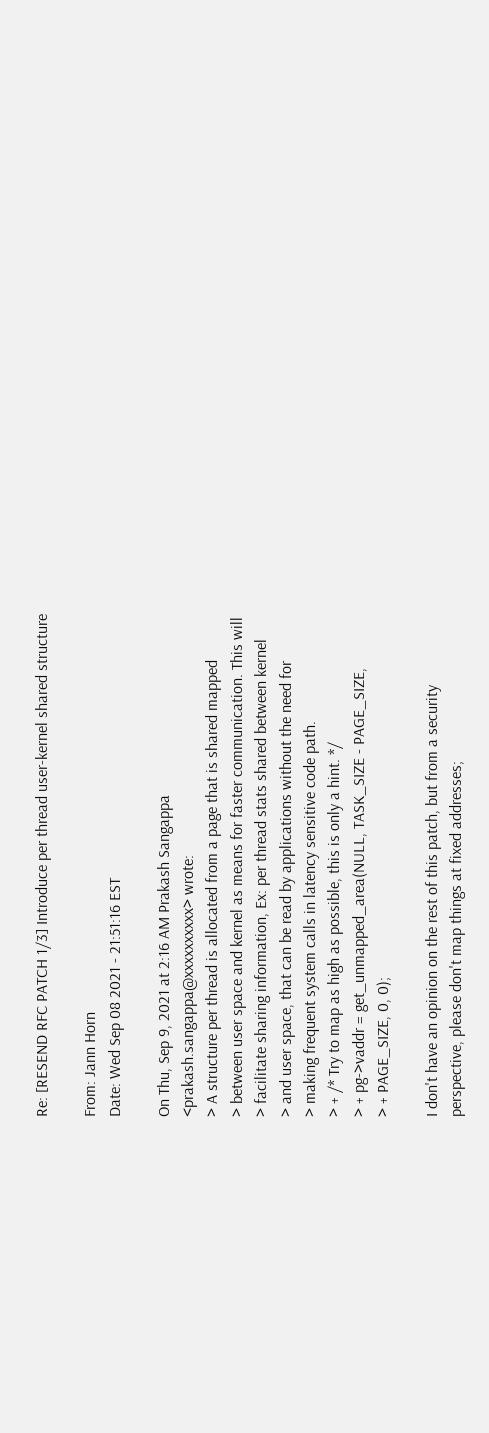Re: [RESEND RFC PATCH 1/3] Introduce per thread user-kernel shared structure

From: Jann Horn
Date: Wed Sep 08 2021 - 21:51:16 EST

On Thu, Sep 9, 2021 at 2:16 AM Prakash Sangappa
<prakash.sangappa@xxxxxxxxxx> wrote:
> A structure per thread is allocated from a page that is shared mapped
> between user space and kernel as means for faster communication. This will
> facilitate sharing information, Ex: per thread stats shared between kernel
> and user space, that can be read by applications without the need for
> making frequent system calls in latency sensitive code path.
> + /* Try to map as high as possible, this is only a hint. */
> + pg->vaddr = get_unmapped_area(NULL, TASK_SIZE - PAGE_SIZE,
> + PAGE_SIZE, 0, 0);

I don't have an opinion on the rest of this patch, but from a security
perspective, please don't map things at fixed addresses;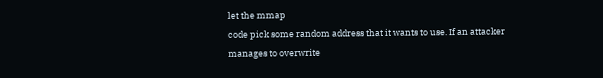let the mmap
code pick some random address that it wants to use. If an attacker
manages to overwrite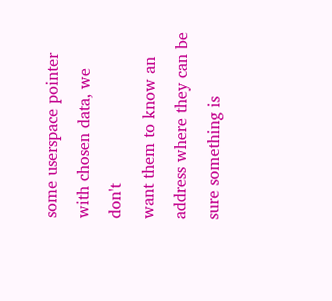some userspace pointer with chosen data, we don't
want them to know an address where they can be sure something is